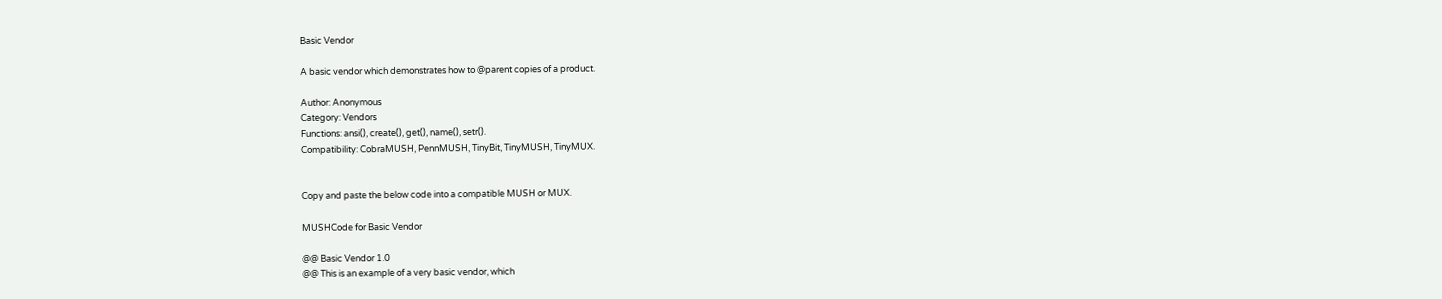Basic Vendor

A basic vendor which demonstrates how to @parent copies of a product.

Author: Anonymous
Category: Vendors
Functions: ansi(), create(), get(), name(), setr().
Compatibility: CobraMUSH, PennMUSH, TinyBit, TinyMUSH, TinyMUX.


Copy and paste the below code into a compatible MUSH or MUX.

MUSHCode for Basic Vendor

@@ Basic Vendor 1.0
@@ This is an example of a very basic vendor, which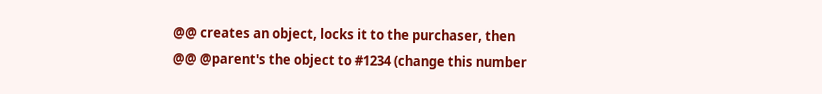@@ creates an object, locks it to the purchaser, then
@@ @parent's the object to #1234 (change this number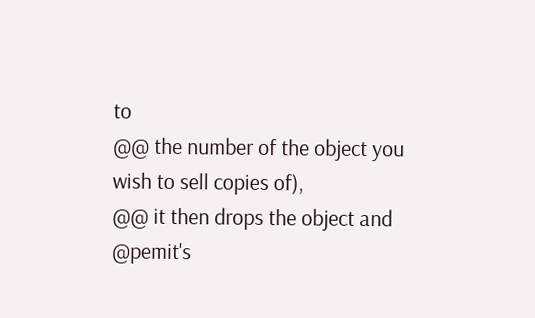to
@@ the number of the object you wish to sell copies of),
@@ it then drops the object and @pemit's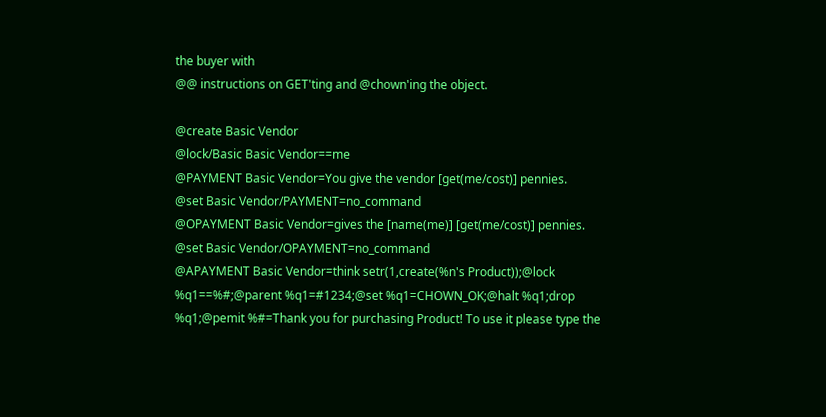the buyer with
@@ instructions on GET'ting and @chown'ing the object.

@create Basic Vendor
@lock/Basic Basic Vendor==me
@PAYMENT Basic Vendor=You give the vendor [get(me/cost)] pennies.
@set Basic Vendor/PAYMENT=no_command
@OPAYMENT Basic Vendor=gives the [name(me)] [get(me/cost)] pennies.
@set Basic Vendor/OPAYMENT=no_command
@APAYMENT Basic Vendor=think setr(1,create(%n's Product));@lock %q1==%#;@parent %q1=#1234;@set %q1=CHOWN_OK;@halt %q1;drop %q1;@pemit %#=Thank you for purchasing Product! To use it please type the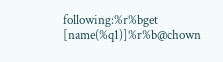following:%r%bget [name(%q1)]%r%b@chown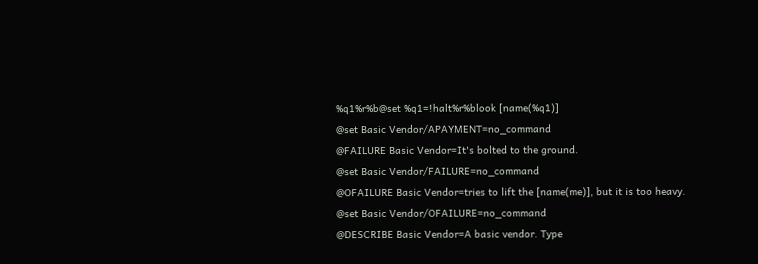%q1%r%b@set %q1=!halt%r%blook [name(%q1)]
@set Basic Vendor/APAYMENT=no_command
@FAILURE Basic Vendor=It's bolted to the ground.
@set Basic Vendor/FAILURE=no_command
@OFAILURE Basic Vendor=tries to lift the [name(me)], but it is too heavy.
@set Basic Vendor/OFAILURE=no_command
@DESCRIBE Basic Vendor=A basic vendor. Type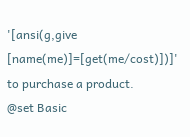'[ansi(g,give [name(me)]=[get(me/cost)])]' to purchase a product.
@set Basic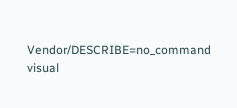Vendor/DESCRIBE=no_command visual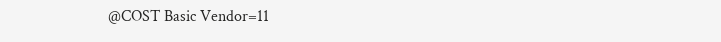@COST Basic Vendor=11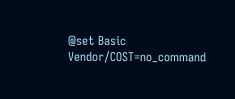@set Basic Vendor/COST=no_command